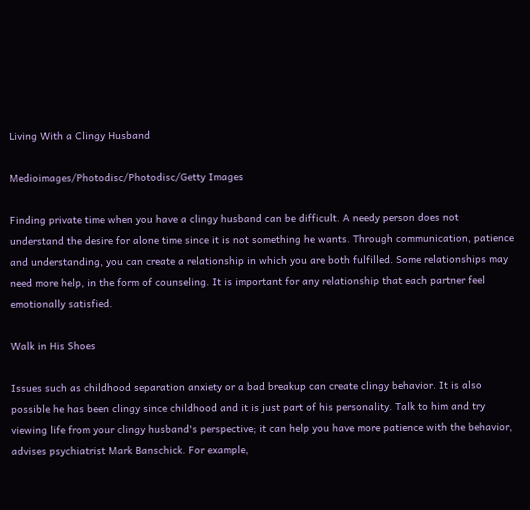Living With a Clingy Husband

Medioimages/Photodisc/Photodisc/Getty Images

Finding private time when you have a clingy husband can be difficult. A needy person does not understand the desire for alone time since it is not something he wants. Through communication, patience and understanding, you can create a relationship in which you are both fulfilled. Some relationships may need more help, in the form of counseling. It is important for any relationship that each partner feel emotionally satisfied.

Walk in His Shoes

Issues such as childhood separation anxiety or a bad breakup can create clingy behavior. It is also possible he has been clingy since childhood and it is just part of his personality. Talk to him and try viewing life from your clingy husband's perspective; it can help you have more patience with the behavior, advises psychiatrist Mark Banschick. For example,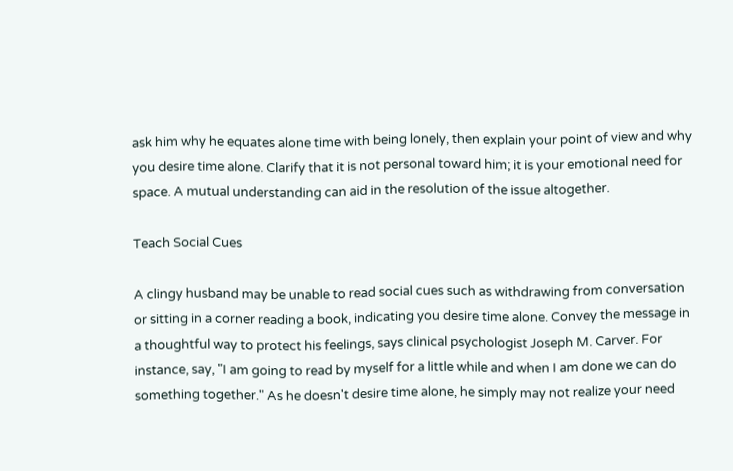ask him why he equates alone time with being lonely, then explain your point of view and why you desire time alone. Clarify that it is not personal toward him; it is your emotional need for space. A mutual understanding can aid in the resolution of the issue altogether.

Teach Social Cues

A clingy husband may be unable to read social cues such as withdrawing from conversation or sitting in a corner reading a book, indicating you desire time alone. Convey the message in a thoughtful way to protect his feelings, says clinical psychologist Joseph M. Carver. For instance, say, "I am going to read by myself for a little while and when I am done we can do something together." As he doesn't desire time alone, he simply may not realize your need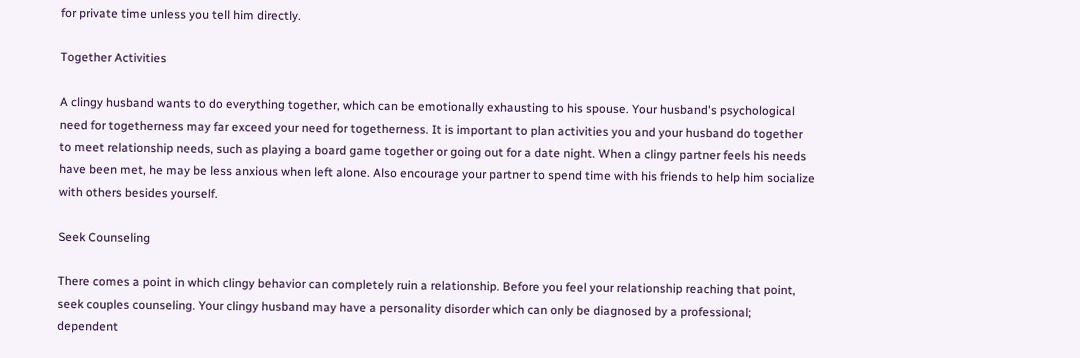for private time unless you tell him directly.

Together Activities

A clingy husband wants to do everything together, which can be emotionally exhausting to his spouse. Your husband's psychological need for togetherness may far exceed your need for togetherness. It is important to plan activities you and your husband do together to meet relationship needs, such as playing a board game together or going out for a date night. When a clingy partner feels his needs have been met, he may be less anxious when left alone. Also encourage your partner to spend time with his friends to help him socialize with others besides yourself.

Seek Counseling

There comes a point in which clingy behavior can completely ruin a relationship. Before you feel your relationship reaching that point, seek couples counseling. Your clingy husband may have a personality disorder which can only be diagnosed by a professional; dependent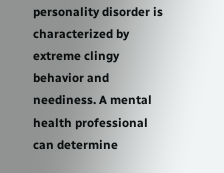personality disorder is characterized by extreme clingy behavior and neediness. A mental health professional can determine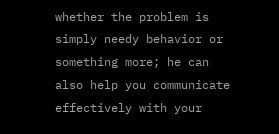whether the problem is simply needy behavior or something more; he can also help you communicate effectively with your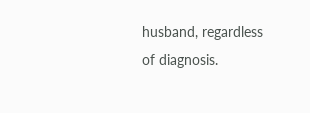husband, regardless of diagnosis.